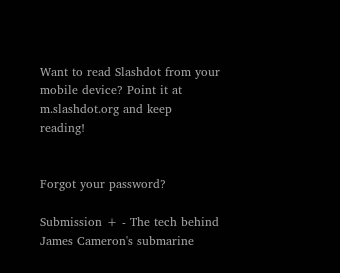Want to read Slashdot from your mobile device? Point it at m.slashdot.org and keep reading!


Forgot your password?

Submission + - The tech behind James Cameron's submarine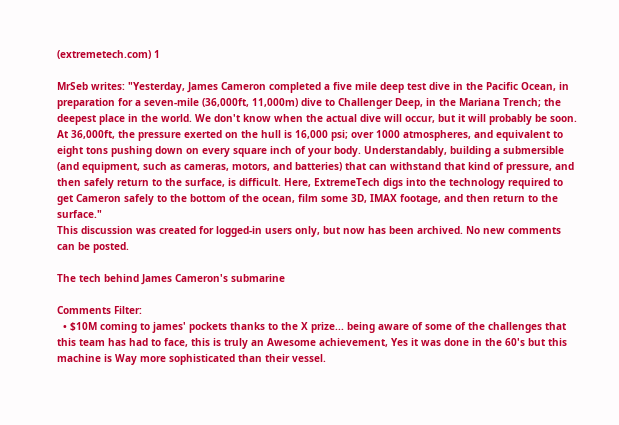(extremetech.com) 1

MrSeb writes: "Yesterday, James Cameron completed a five mile deep test dive in the Pacific Ocean, in preparation for a seven-mile (36,000ft, 11,000m) dive to Challenger Deep, in the Mariana Trench; the deepest place in the world. We don't know when the actual dive will occur, but it will probably be soon. At 36,000ft, the pressure exerted on the hull is 16,000 psi; over 1000 atmospheres, and equivalent to eight tons pushing down on every square inch of your body. Understandably, building a submersible (and equipment, such as cameras, motors, and batteries) that can withstand that kind of pressure, and then safely return to the surface, is difficult. Here, ExtremeTech digs into the technology required to get Cameron safely to the bottom of the ocean, film some 3D, IMAX footage, and then return to the surface."
This discussion was created for logged-in users only, but now has been archived. No new comments can be posted.

The tech behind James Cameron's submarine

Comments Filter:
  • $10M coming to james' pockets thanks to the X prize... being aware of some of the challenges that this team has had to face, this is truly an Awesome achievement, Yes it was done in the 60's but this machine is Way more sophisticated than their vessel.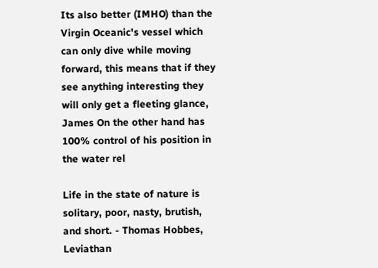Its also better (IMHO) than the Virgin Oceanic's vessel which can only dive while moving forward, this means that if they see anything interesting they will only get a fleeting glance, James On the other hand has 100% control of his position in the water rel

Life in the state of nature is solitary, poor, nasty, brutish, and short. - Thomas Hobbes, Leviathan